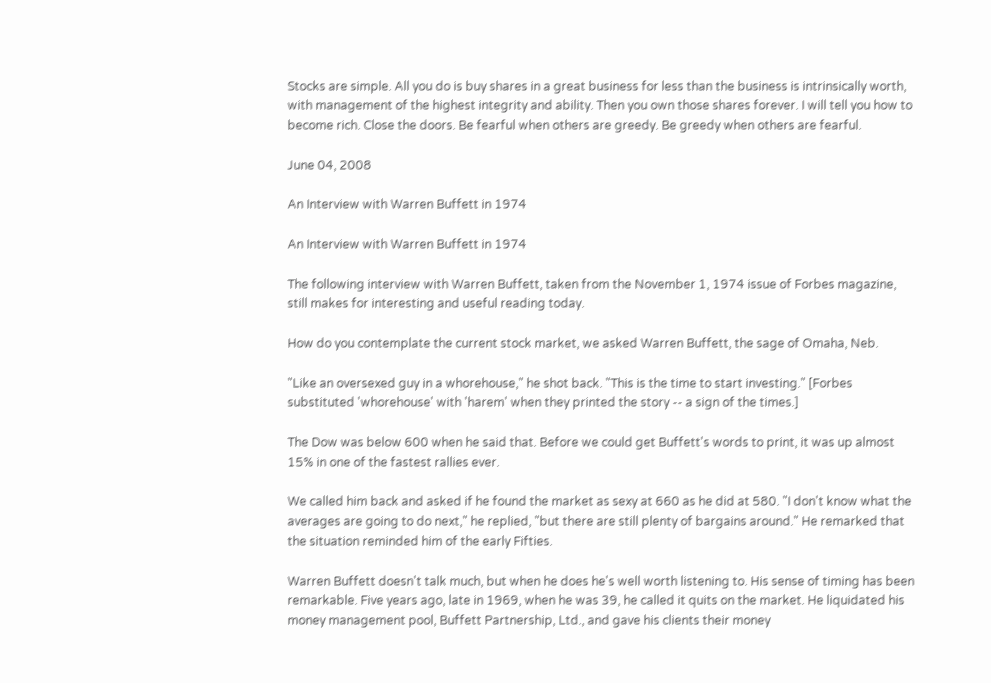Stocks are simple. All you do is buy shares in a great business for less than the business is intrinsically worth, with management of the highest integrity and ability. Then you own those shares forever. I will tell you how to become rich. Close the doors. Be fearful when others are greedy. Be greedy when others are fearful.

June 04, 2008

An Interview with Warren Buffett in 1974

An Interview with Warren Buffett in 1974

The following interview with Warren Buffett, taken from the November 1, 1974 issue of Forbes magazine, still makes for interesting and useful reading today.

How do you contemplate the current stock market, we asked Warren Buffett, the sage of Omaha, Neb.

"Like an oversexed guy in a whorehouse," he shot back. "This is the time to start investing." [Forbes substituted 'whorehouse' with 'harem' when they printed the story -- a sign of the times.]

The Dow was below 600 when he said that. Before we could get Buffett's words to print, it was up almost 15% in one of the fastest rallies ever.

We called him back and asked if he found the market as sexy at 660 as he did at 580. "I don't know what the averages are going to do next," he replied, "but there are still plenty of bargains around." He remarked that the situation reminded him of the early Fifties.

Warren Buffett doesn't talk much, but when he does he's well worth listening to. His sense of timing has been remarkable. Five years ago, late in 1969, when he was 39, he called it quits on the market. He liquidated his money management pool, Buffett Partnership, Ltd., and gave his clients their money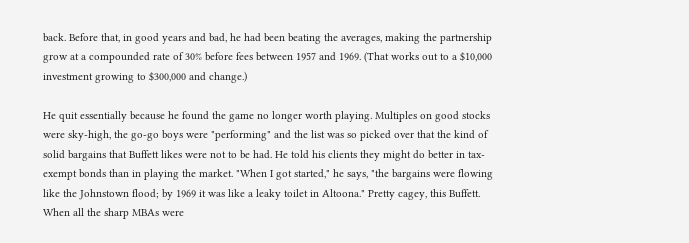back. Before that, in good years and bad, he had been beating the averages, making the partnership grow at a compounded rate of 30% before fees between 1957 and 1969. (That works out to a $10,000 investment growing to $300,000 and change.)

He quit essentially because he found the game no longer worth playing. Multiples on good stocks were sky-high, the go-go boys were "performing" and the list was so picked over that the kind of solid bargains that Buffett likes were not to be had. He told his clients they might do better in tax-exempt bonds than in playing the market. "When I got started," he says, "the bargains were flowing like the Johnstown flood; by 1969 it was like a leaky toilet in Altoona." Pretty cagey, this Buffett. When all the sharp MBAs were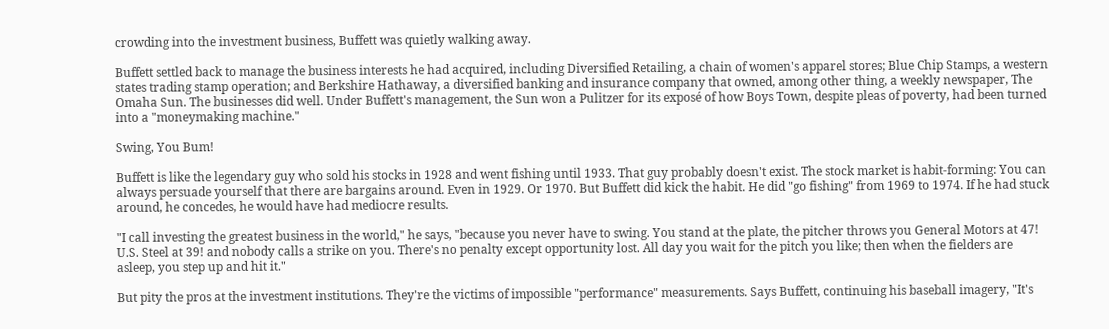crowding into the investment business, Buffett was quietly walking away.

Buffett settled back to manage the business interests he had acquired, including Diversified Retailing, a chain of women's apparel stores; Blue Chip Stamps, a western states trading stamp operation; and Berkshire Hathaway, a diversified banking and insurance company that owned, among other thing, a weekly newspaper, The Omaha Sun. The businesses did well. Under Buffett's management, the Sun won a Pulitzer for its exposé of how Boys Town, despite pleas of poverty, had been turned into a "moneymaking machine."

Swing, You Bum!

Buffett is like the legendary guy who sold his stocks in 1928 and went fishing until 1933. That guy probably doesn't exist. The stock market is habit-forming: You can always persuade yourself that there are bargains around. Even in 1929. Or 1970. But Buffett did kick the habit. He did "go fishing" from 1969 to 1974. If he had stuck around, he concedes, he would have had mediocre results.

"I call investing the greatest business in the world," he says, "because you never have to swing. You stand at the plate, the pitcher throws you General Motors at 47! U.S. Steel at 39! and nobody calls a strike on you. There's no penalty except opportunity lost. All day you wait for the pitch you like; then when the fielders are asleep, you step up and hit it."

But pity the pros at the investment institutions. They're the victims of impossible "performance" measurements. Says Buffett, continuing his baseball imagery, "It's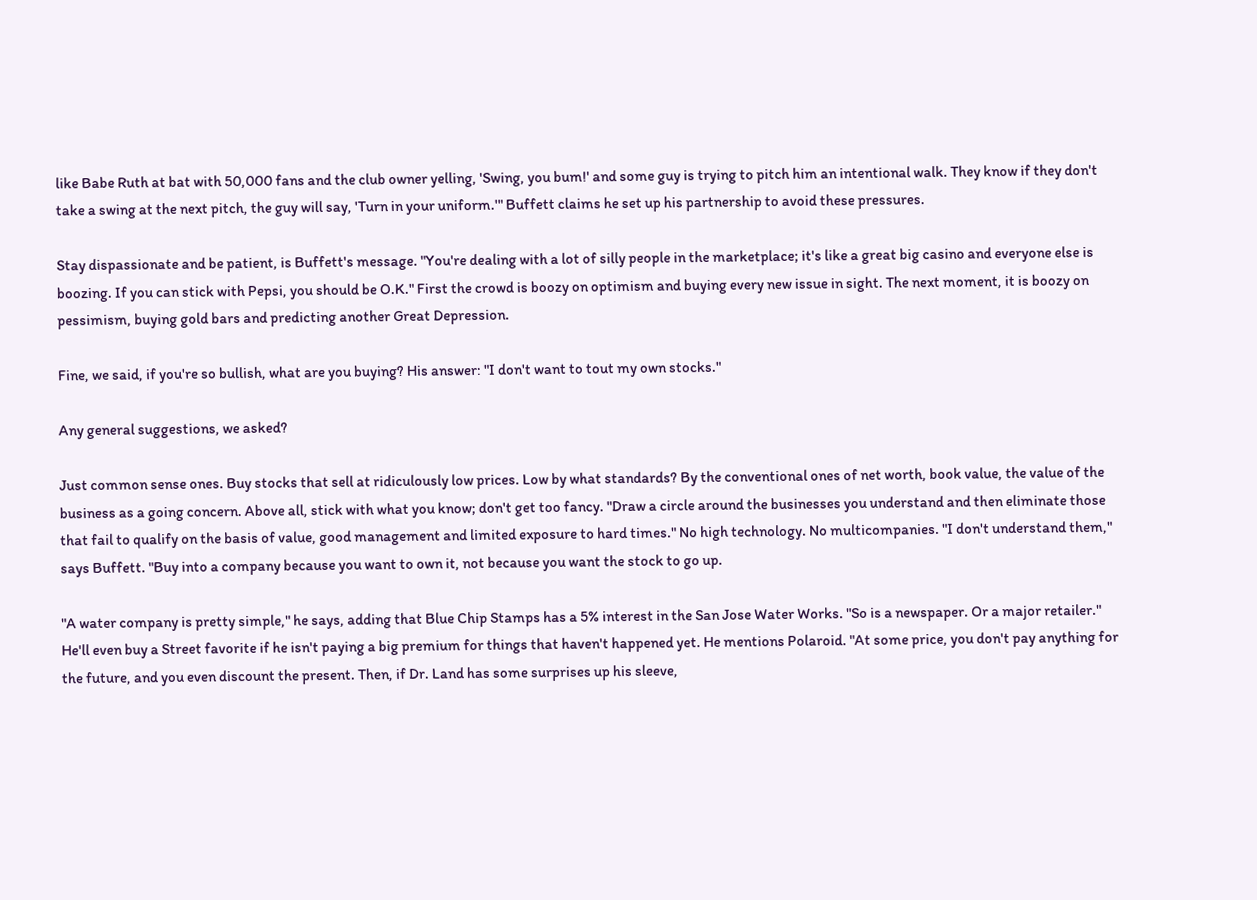like Babe Ruth at bat with 50,000 fans and the club owner yelling, 'Swing, you bum!' and some guy is trying to pitch him an intentional walk. They know if they don't take a swing at the next pitch, the guy will say, 'Turn in your uniform.'" Buffett claims he set up his partnership to avoid these pressures.

Stay dispassionate and be patient, is Buffett's message. "You're dealing with a lot of silly people in the marketplace; it's like a great big casino and everyone else is boozing. If you can stick with Pepsi, you should be O.K." First the crowd is boozy on optimism and buying every new issue in sight. The next moment, it is boozy on pessimism, buying gold bars and predicting another Great Depression.

Fine, we said, if you're so bullish, what are you buying? His answer: "I don't want to tout my own stocks."

Any general suggestions, we asked?

Just common sense ones. Buy stocks that sell at ridiculously low prices. Low by what standards? By the conventional ones of net worth, book value, the value of the business as a going concern. Above all, stick with what you know; don't get too fancy. "Draw a circle around the businesses you understand and then eliminate those that fail to qualify on the basis of value, good management and limited exposure to hard times." No high technology. No multicompanies. "I don't understand them," says Buffett. "Buy into a company because you want to own it, not because you want the stock to go up.

"A water company is pretty simple," he says, adding that Blue Chip Stamps has a 5% interest in the San Jose Water Works. "So is a newspaper. Or a major retailer." He'll even buy a Street favorite if he isn't paying a big premium for things that haven't happened yet. He mentions Polaroid. "At some price, you don't pay anything for the future, and you even discount the present. Then, if Dr. Land has some surprises up his sleeve,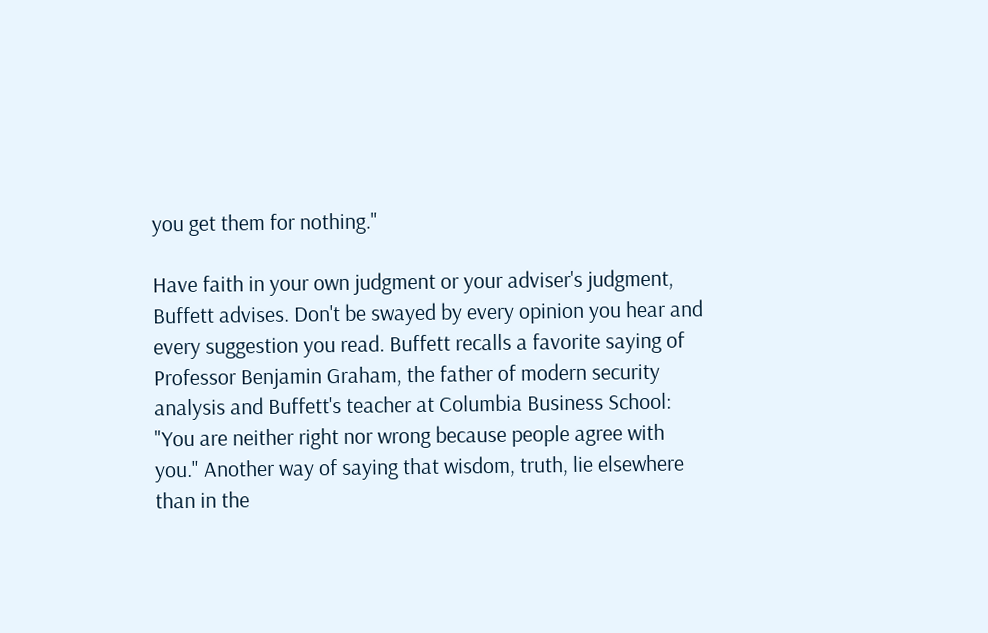you get them for nothing."

Have faith in your own judgment or your adviser's judgment, Buffett advises. Don't be swayed by every opinion you hear and every suggestion you read. Buffett recalls a favorite saying of Professor Benjamin Graham, the father of modern security analysis and Buffett's teacher at Columbia Business School: "You are neither right nor wrong because people agree with you." Another way of saying that wisdom, truth, lie elsewhere than in the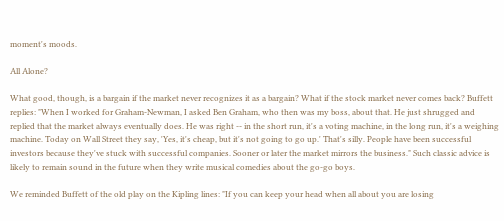moment's moods.

All Alone?

What good, though, is a bargain if the market never recognizes it as a bargain? What if the stock market never comes back? Buffett replies: "When I worked for Graham-Newman, I asked Ben Graham, who then was my boss, about that. He just shrugged and replied that the market always eventually does. He was right -- in the short run, it's a voting machine, in the long run, it's a weighing machine. Today on Wall Street they say, 'Yes, it's cheap, but it's not going to go up.' That's silly. People have been successful investors because they've stuck with successful companies. Sooner or later the market mirrors the business." Such classic advice is likely to remain sound in the future when they write musical comedies about the go-go boys.

We reminded Buffett of the old play on the Kipling lines: "If you can keep your head when all about you are losing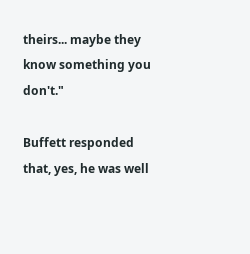theirs... maybe they know something you don't."

Buffett responded that, yes, he was well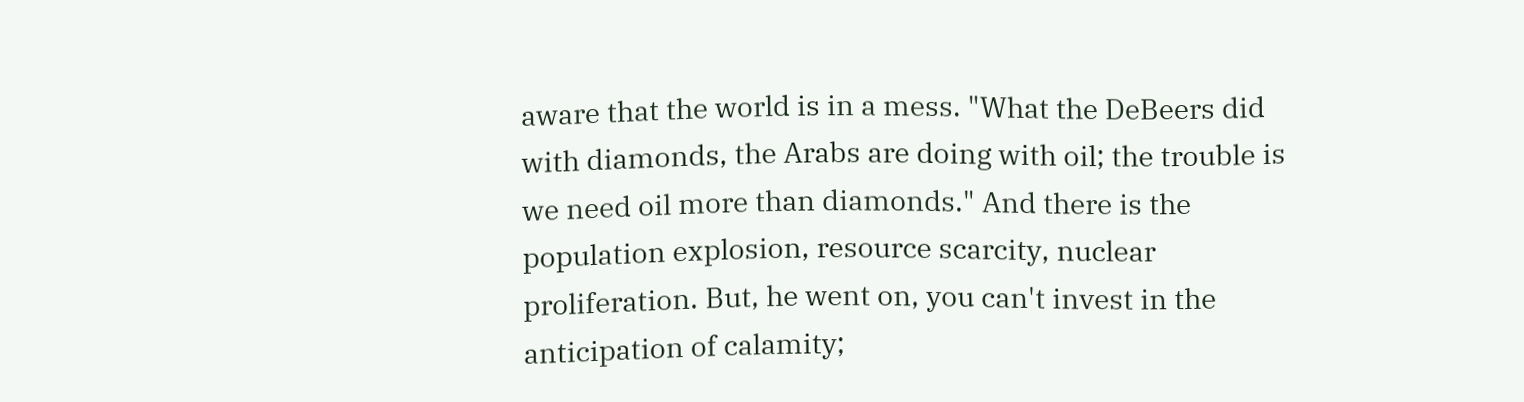aware that the world is in a mess. "What the DeBeers did with diamonds, the Arabs are doing with oil; the trouble is we need oil more than diamonds." And there is the population explosion, resource scarcity, nuclear proliferation. But, he went on, you can't invest in the anticipation of calamity;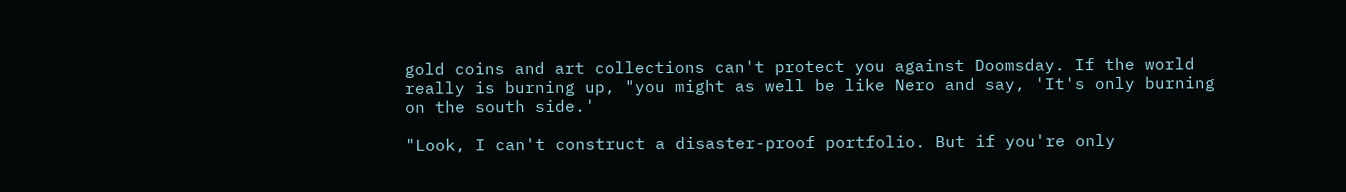gold coins and art collections can't protect you against Doomsday. If the world really is burning up, "you might as well be like Nero and say, 'It's only burning on the south side.'

"Look, I can't construct a disaster-proof portfolio. But if you're only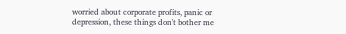worried about corporate profits, panic or depression, these things don't bother me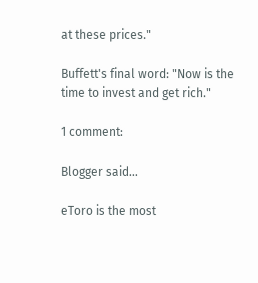at these prices."

Buffett's final word: "Now is the time to invest and get rich."

1 comment:

Blogger said...

eToro is the most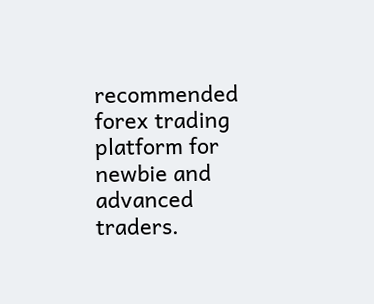recommended forex trading platform for newbie and advanced traders.